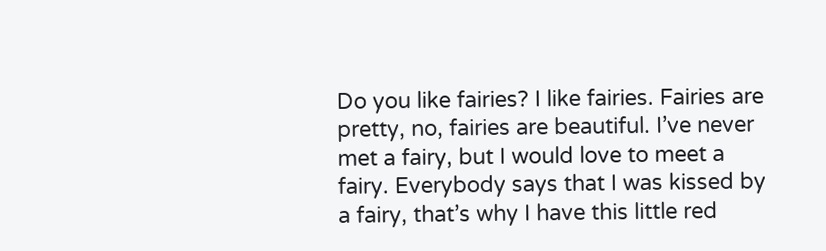Do you like fairies? I like fairies. Fairies are pretty, no, fairies are beautiful. I’ve never met a fairy, but I would love to meet a fairy. Everybody says that I was kissed by a fairy, that’s why I have this little red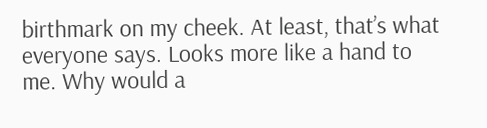birthmark on my cheek. At least, that’s what everyone says. Looks more like a hand to me. Why would a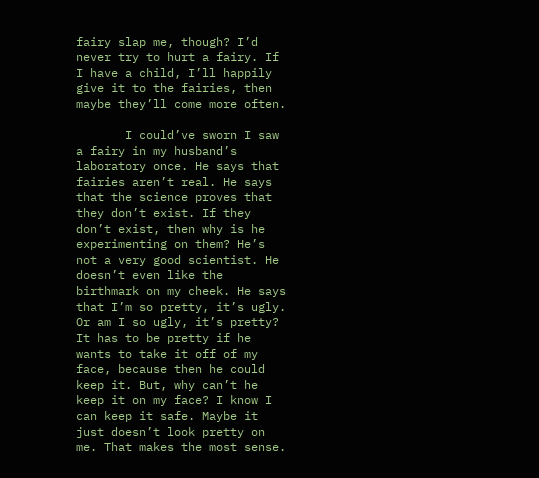fairy slap me, though? I’d never try to hurt a fairy. If I have a child, I’ll happily give it to the fairies, then maybe they’ll come more often.

       I could’ve sworn I saw a fairy in my husband’s laboratory once. He says that fairies aren’t real. He says that the science proves that they don’t exist. If they don’t exist, then why is he experimenting on them? He’s not a very good scientist. He doesn’t even like the birthmark on my cheek. He says that I’m so pretty, it’s ugly. Or am I so ugly, it’s pretty? It has to be pretty if he wants to take it off of my face, because then he could keep it. But, why can’t he keep it on my face? I know I can keep it safe. Maybe it just doesn’t look pretty on me. That makes the most sense.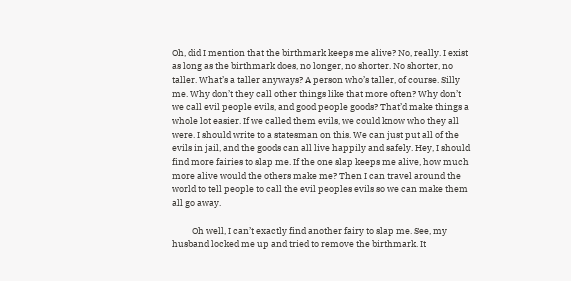Oh, did I mention that the birthmark keeps me alive? No, really. I exist as long as the birthmark does, no longer, no shorter. No shorter, no taller. What’s a taller anyways? A person who’s taller, of course. Silly me. Why don’t they call other things like that more often? Why don’t we call evil people evils, and good people goods? That’d make things a whole lot easier. If we called them evils, we could know who they all were. I should write to a statesman on this. We can just put all of the evils in jail, and the goods can all live happily and safely. Hey, I should find more fairies to slap me. If the one slap keeps me alive, how much more alive would the others make me? Then I can travel around the world to tell people to call the evil peoples evils so we can make them all go away.

          Oh well, I can’t exactly find another fairy to slap me. See, my husband locked me up and tried to remove the birthmark. It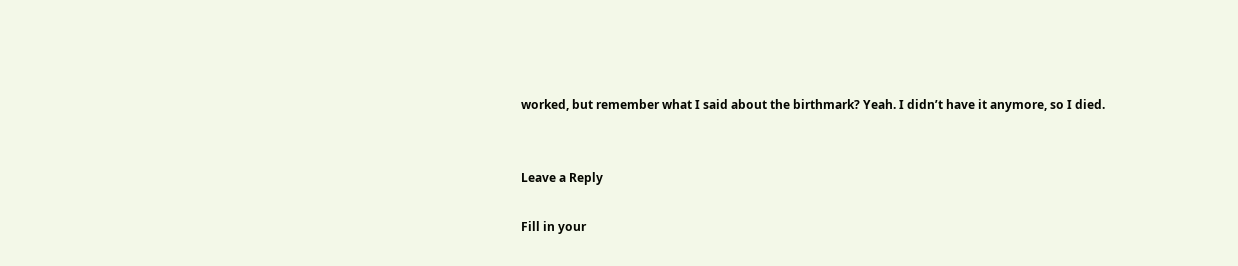worked, but remember what I said about the birthmark? Yeah. I didn’t have it anymore, so I died.


Leave a Reply

Fill in your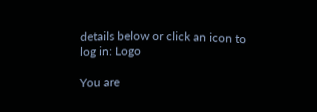details below or click an icon to log in: Logo

You are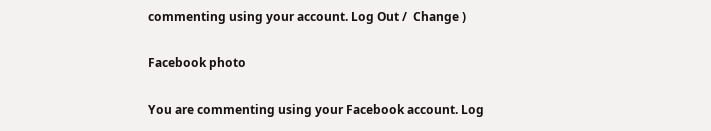commenting using your account. Log Out /  Change )

Facebook photo

You are commenting using your Facebook account. Log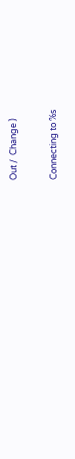Out /  Change )

Connecting to %s